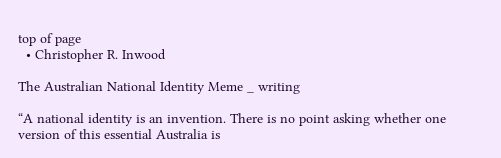top of page
  • Christopher R. Inwood

The Australian National Identity Meme _ writing

“A national identity is an invention. There is no point asking whether one version of this essential Australia is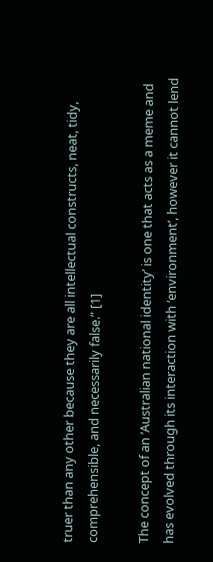truer than any other because they are all intellectual constructs, neat, tidy, comprehensible, and necessarily false.” [1]

The concept of an ‘Australian national identity’ is one that acts as a meme and has evolved through its interaction with ‘environment’, however it cannot lend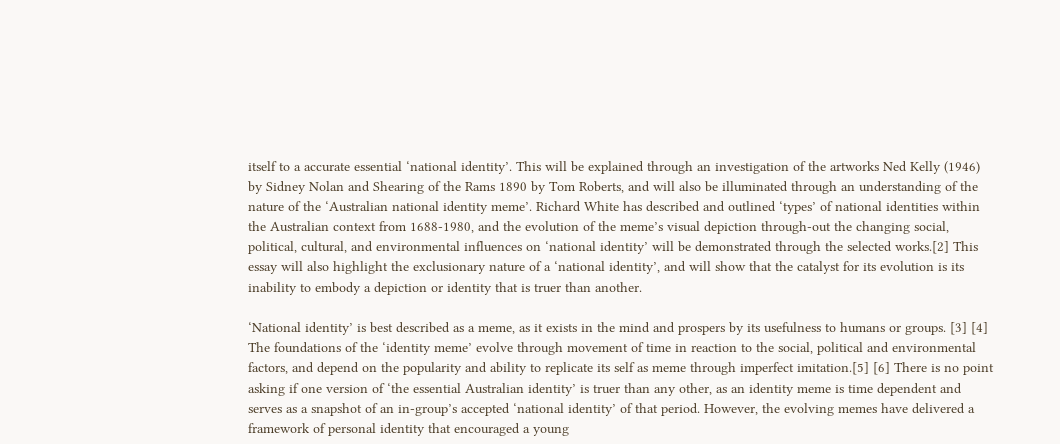itself to a accurate essential ‘national identity’. This will be explained through an investigation of the artworks Ned Kelly (1946) by Sidney Nolan and Shearing of the Rams 1890 by Tom Roberts, and will also be illuminated through an understanding of the nature of the ‘Australian national identity meme’. Richard White has described and outlined ‘types’ of national identities within the Australian context from 1688-1980, and the evolution of the meme’s visual depiction through-out the changing social, political, cultural, and environmental influences on ‘national identity’ will be demonstrated through the selected works.[2] This essay will also highlight the exclusionary nature of a ‘national identity’, and will show that the catalyst for its evolution is its inability to embody a depiction or identity that is truer than another.

‘National identity’ is best described as a meme, as it exists in the mind and prospers by its usefulness to humans or groups. [3] [4] The foundations of the ‘identity meme’ evolve through movement of time in reaction to the social, political and environmental factors, and depend on the popularity and ability to replicate its self as meme through imperfect imitation.[5] [6] There is no point asking if one version of ‘the essential Australian identity’ is truer than any other, as an identity meme is time dependent and serves as a snapshot of an in-group’s accepted ‘national identity’ of that period. However, the evolving memes have delivered a framework of personal identity that encouraged a young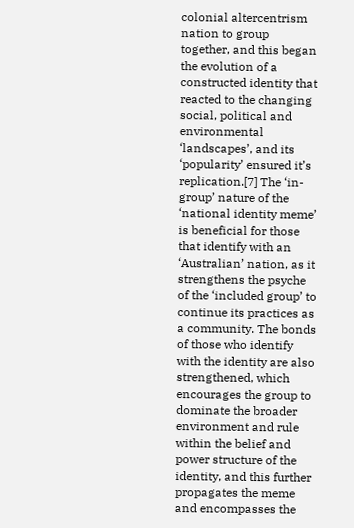colonial altercentrism nation to group together, and this began the evolution of a constructed identity that reacted to the changing social, political and environmental ‘landscapes’, and its ‘popularity’ ensured it’s replication.[7] The ‘in-group’ nature of the ‘national identity meme’ is beneficial for those that identify with an ‘Australian’ nation, as it strengthens the psyche of the ‘included group’ to continue its practices as a community. The bonds of those who identify with the identity are also strengthened, which encourages the group to dominate the broader environment and rule within the belief and power structure of the identity, and this further propagates the meme and encompasses the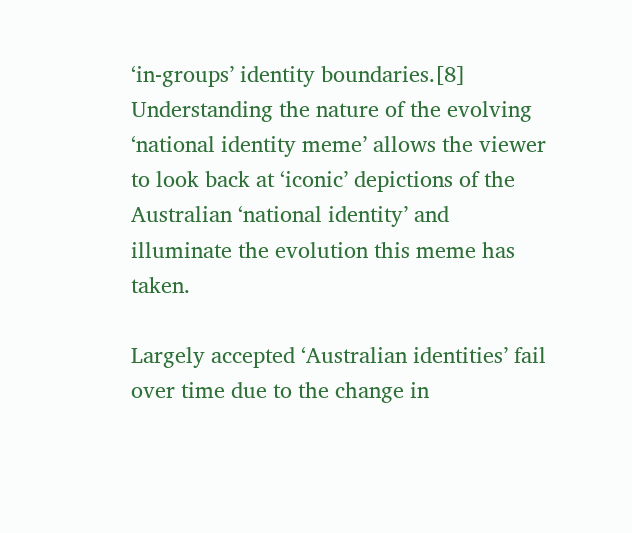‘in-groups’ identity boundaries.[8] Understanding the nature of the evolving ‘national identity meme’ allows the viewer to look back at ‘iconic’ depictions of the Australian ‘national identity’ and illuminate the evolution this meme has taken.

Largely accepted ‘Australian identities’ fail over time due to the change in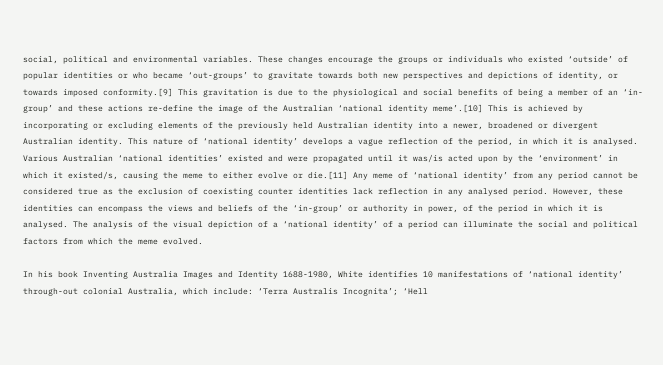social, political and environmental variables. These changes encourage the groups or individuals who existed ‘outside’ of popular identities or who became ‘out-groups’ to gravitate towards both new perspectives and depictions of identity, or towards imposed conformity.[9] This gravitation is due to the physiological and social benefits of being a member of an ‘in-group’ and these actions re-define the image of the Australian ‘national identity meme’.[10] This is achieved by incorporating or excluding elements of the previously held Australian identity into a newer, broadened or divergent Australian identity. This nature of ‘national identity’ develops a vague reflection of the period, in which it is analysed. Various Australian ‘national identities’ existed and were propagated until it was/is acted upon by the ‘environment’ in which it existed/s, causing the meme to either evolve or die.[11] Any meme of ‘national identity’ from any period cannot be considered true as the exclusion of coexisting counter identities lack reflection in any analysed period. However, these identities can encompass the views and beliefs of the ‘in-group’ or authority in power, of the period in which it is analysed. The analysis of the visual depiction of a ‘national identity’ of a period can illuminate the social and political factors from which the meme evolved.

In his book Inventing Australia Images and Identity 1688-1980, White identifies 10 manifestations of ‘national identity’ through-out colonial Australia, which include: ‘Terra Australis Incognita’; ‘Hell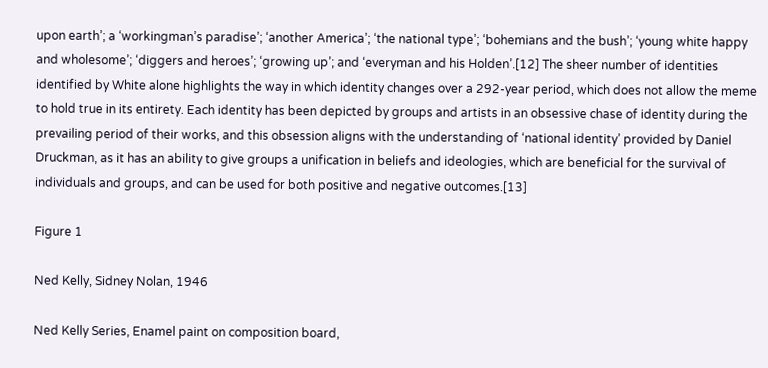upon earth’; a ‘workingman’s paradise’; ‘another America’; ‘the national type’; ‘bohemians and the bush’; ‘young white happy and wholesome’; ‘diggers and heroes’; ‘growing up’; and ‘everyman and his Holden’.[12] The sheer number of identities identified by White alone highlights the way in which identity changes over a 292-year period, which does not allow the meme to hold true in its entirety. Each identity has been depicted by groups and artists in an obsessive chase of identity during the prevailing period of their works, and this obsession aligns with the understanding of ‘national identity’ provided by Daniel Druckman, as it has an ability to give groups a unification in beliefs and ideologies, which are beneficial for the survival of individuals and groups, and can be used for both positive and negative outcomes.[13]

Figure 1

Ned Kelly, Sidney Nolan, 1946

Ned Kelly Series, Enamel paint on composition board,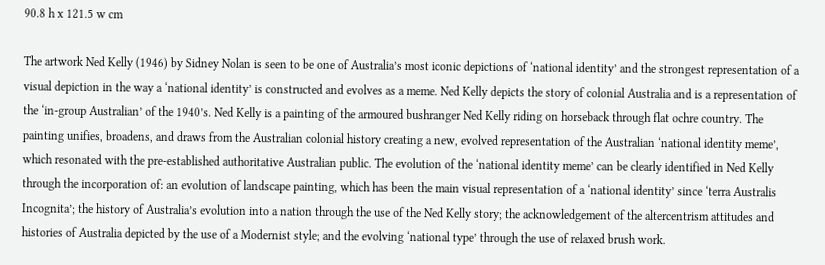90.8 h x 121.5 w cm

The artwork Ned Kelly (1946) by Sidney Nolan is seen to be one of Australia’s most iconic depictions of ‘national identity’ and the strongest representation of a visual depiction in the way a ‘national identity’ is constructed and evolves as a meme. Ned Kelly depicts the story of colonial Australia and is a representation of the ‘in-group Australian’ of the 1940’s. Ned Kelly is a painting of the armoured bushranger Ned Kelly riding on horseback through flat ochre country. The painting unifies, broadens, and draws from the Australian colonial history creating a new, evolved representation of the Australian ‘national identity meme’, which resonated with the pre-established authoritative Australian public. The evolution of the ‘national identity meme’ can be clearly identified in Ned Kelly through the incorporation of: an evolution of landscape painting, which has been the main visual representation of a ‘national identity’ since ‘terra Australis Incognita’; the history of Australia’s evolution into a nation through the use of the Ned Kelly story; the acknowledgement of the altercentrism attitudes and histories of Australia depicted by the use of a Modernist style; and the evolving ‘national type’ through the use of relaxed brush work.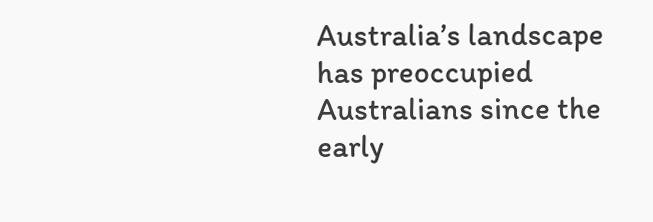Australia’s landscape has preoccupied Australians since the early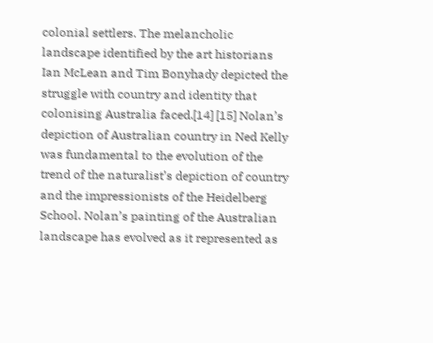colonial settlers. The melancholic landscape identified by the art historians Ian McLean and Tim Bonyhady depicted the struggle with country and identity that colonising Australia faced.[14] [15] Nolan’s depiction of Australian country in Ned Kelly was fundamental to the evolution of the trend of the naturalist’s depiction of country and the impressionists of the Heidelberg School. Nolan’s painting of the Australian landscape has evolved as it represented as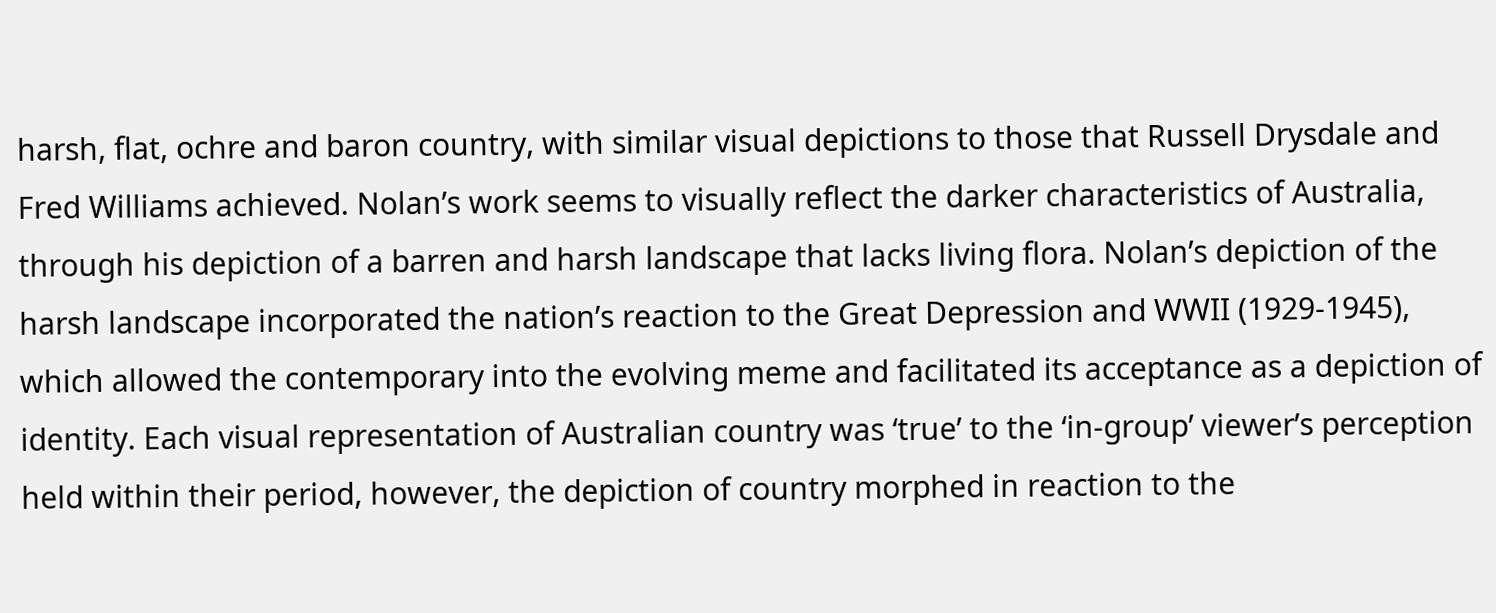harsh, flat, ochre and baron country, with similar visual depictions to those that Russell Drysdale and Fred Williams achieved. Nolan’s work seems to visually reflect the darker characteristics of Australia, through his depiction of a barren and harsh landscape that lacks living flora. Nolan’s depiction of the harsh landscape incorporated the nation’s reaction to the Great Depression and WWII (1929-1945), which allowed the contemporary into the evolving meme and facilitated its acceptance as a depiction of identity. Each visual representation of Australian country was ‘true’ to the ‘in-group’ viewer’s perception held within their period, however, the depiction of country morphed in reaction to the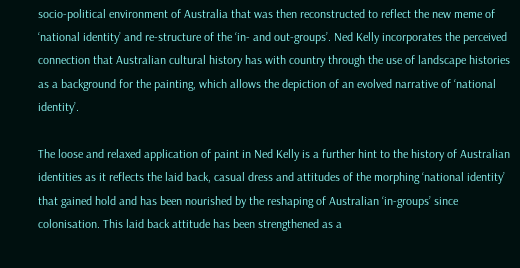socio-political environment of Australia that was then reconstructed to reflect the new meme of ‘national identity’ and re-structure of the ‘in- and out-groups’. Ned Kelly incorporates the perceived connection that Australian cultural history has with country through the use of landscape histories as a background for the painting, which allows the depiction of an evolved narrative of ‘national identity’.

The loose and relaxed application of paint in Ned Kelly is a further hint to the history of Australian identities as it reflects the laid back, casual dress and attitudes of the morphing ‘national identity’ that gained hold and has been nourished by the reshaping of Australian ‘in-groups’ since colonisation. This laid back attitude has been strengthened as a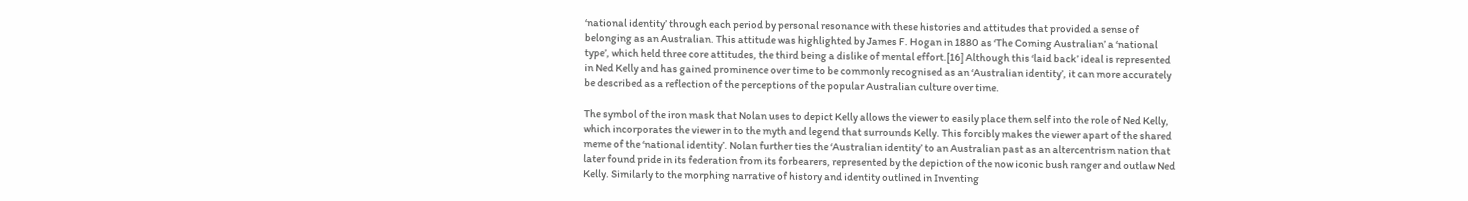‘national identity’ through each period by personal resonance with these histories and attitudes that provided a sense of belonging as an Australian. This attitude was highlighted by James F. Hogan in 1880 as ‘The Coming Australian’ a ‘national type’, which held three core attitudes, the third being a dislike of mental effort.[16] Although this ‘laid back’ ideal is represented in Ned Kelly and has gained prominence over time to be commonly recognised as an ‘Australian identity’, it can more accurately be described as a reflection of the perceptions of the popular Australian culture over time.

The symbol of the iron mask that Nolan uses to depict Kelly allows the viewer to easily place them self into the role of Ned Kelly, which incorporates the viewer in to the myth and legend that surrounds Kelly. This forcibly makes the viewer apart of the shared meme of the ‘national identity’. Nolan further ties the ‘Australian identity’ to an Australian past as an altercentrism nation that later found pride in its federation from its forbearers, represented by the depiction of the now iconic bush ranger and outlaw Ned Kelly. Similarly to the morphing narrative of history and identity outlined in Inventing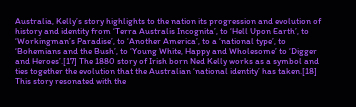Australia, Kelly’s story highlights to the nation its progression and evolution of history and identity from ‘Terra Australis Incognita’, to ‘Hell Upon Earth’, to ‘Workingman’s Paradise’, to ‘Another America’, to a ‘national type’, to ‘Bohemians and the Bush’, to ‘Young White, Happy and Wholesome’ to ‘Digger and Heroes’.[17] The 1880 story of Irish born Ned Kelly works as a symbol and ties together the evolution that the Australian ‘national identity’ has taken.[18] This story resonated with the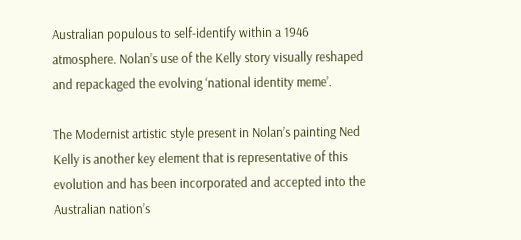Australian populous to self-identify within a 1946 atmosphere. Nolan’s use of the Kelly story visually reshaped and repackaged the evolving ‘national identity meme’.

The Modernist artistic style present in Nolan’s painting Ned Kelly is another key element that is representative of this evolution and has been incorporated and accepted into the Australian nation’s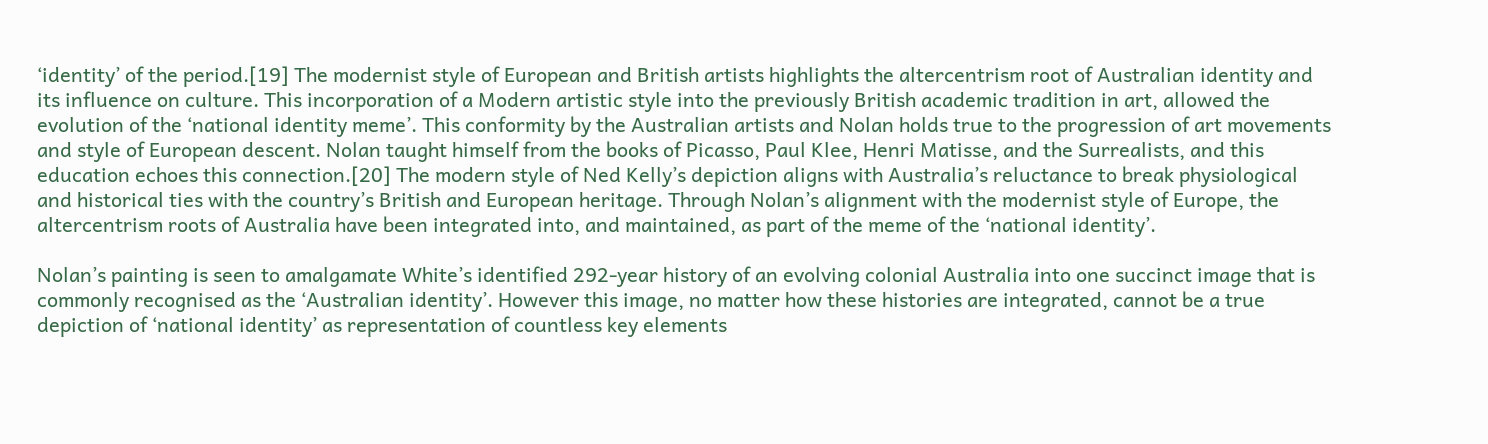‘identity’ of the period.[19] The modernist style of European and British artists highlights the altercentrism root of Australian identity and its influence on culture. This incorporation of a Modern artistic style into the previously British academic tradition in art, allowed the evolution of the ‘national identity meme’. This conformity by the Australian artists and Nolan holds true to the progression of art movements and style of European descent. Nolan taught himself from the books of Picasso, Paul Klee, Henri Matisse, and the Surrealists, and this education echoes this connection.[20] The modern style of Ned Kelly’s depiction aligns with Australia’s reluctance to break physiological and historical ties with the country’s British and European heritage. Through Nolan’s alignment with the modernist style of Europe, the altercentrism roots of Australia have been integrated into, and maintained, as part of the meme of the ‘national identity’.

Nolan’s painting is seen to amalgamate White’s identified 292-year history of an evolving colonial Australia into one succinct image that is commonly recognised as the ‘Australian identity’. However this image, no matter how these histories are integrated, cannot be a true depiction of ‘national identity’ as representation of countless key elements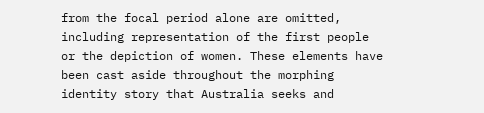from the focal period alone are omitted, including representation of the first people or the depiction of women. These elements have been cast aside throughout the morphing identity story that Australia seeks and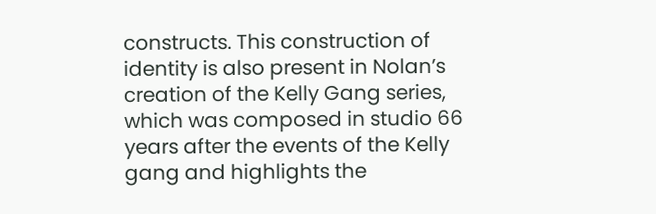constructs. This construction of identity is also present in Nolan’s creation of the Kelly Gang series, which was composed in studio 66 years after the events of the Kelly gang and highlights the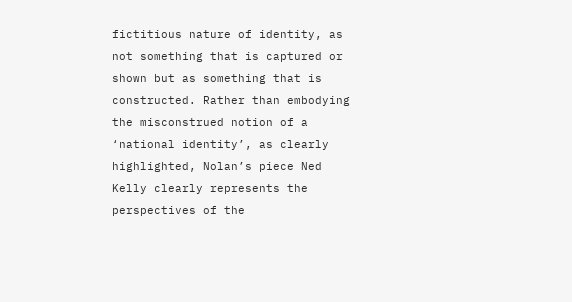fictitious nature of identity, as not something that is captured or shown but as something that is constructed. Rather than embodying the misconstrued notion of a ‘national identity’, as clearly highlighted, Nolan’s piece Ned Kelly clearly represents the perspectives of the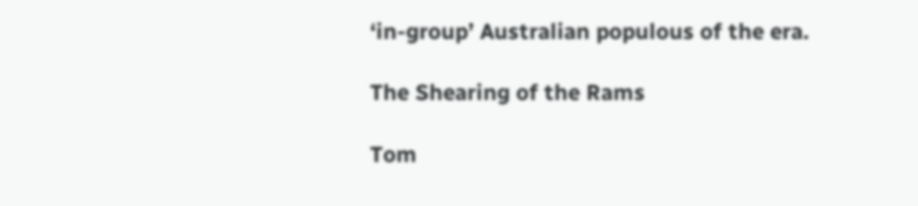‘in-group’ Australian populous of the era.

The Shearing of the Rams

Tom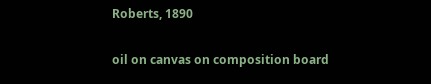Roberts, 1890

oil on canvas on composition board